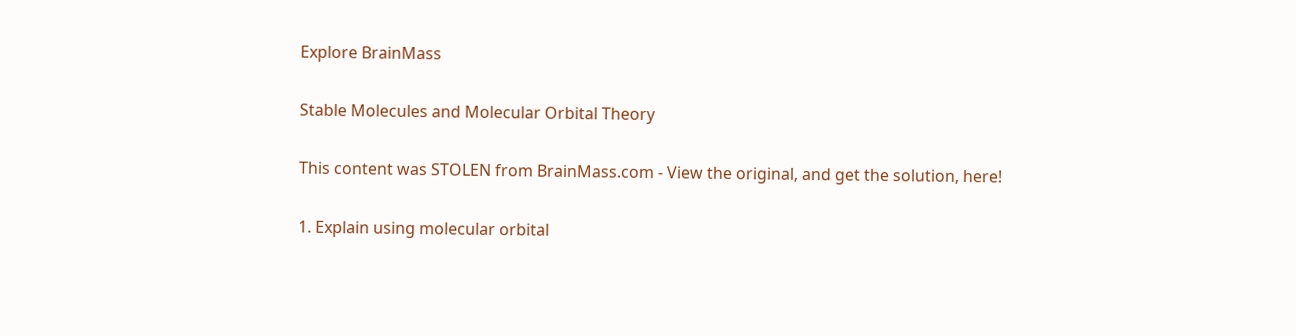Explore BrainMass

Stable Molecules and Molecular Orbital Theory

This content was STOLEN from BrainMass.com - View the original, and get the solution, here!

1. Explain using molecular orbital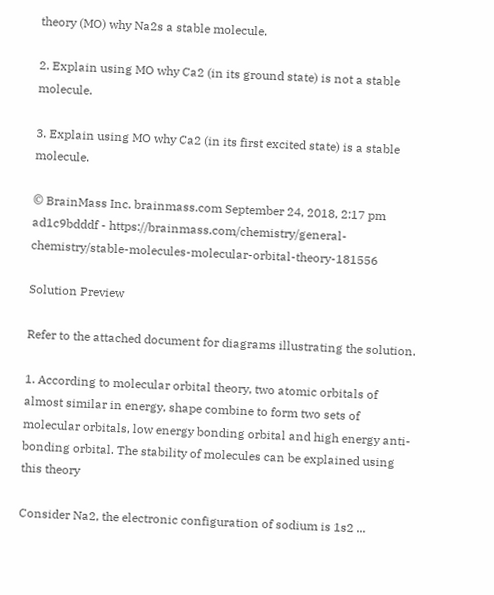theory (MO) why Na2s a stable molecule.

2. Explain using MO why Ca2 (in its ground state) is not a stable molecule.

3. Explain using MO why Ca2 (in its first excited state) is a stable molecule.

© BrainMass Inc. brainmass.com September 24, 2018, 2:17 pm ad1c9bdddf - https://brainmass.com/chemistry/general-chemistry/stable-molecules-molecular-orbital-theory-181556

Solution Preview

Refer to the attached document for diagrams illustrating the solution.

1. According to molecular orbital theory, two atomic orbitals of almost similar in energy, shape combine to form two sets of molecular orbitals, low energy bonding orbital and high energy anti-bonding orbital. The stability of molecules can be explained using this theory

Consider Na2, the electronic configuration of sodium is 1s2 ...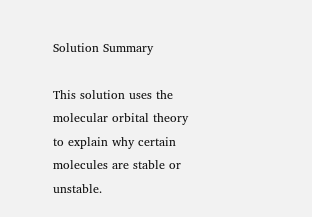Solution Summary

This solution uses the molecular orbital theory to explain why certain molecules are stable or unstable.